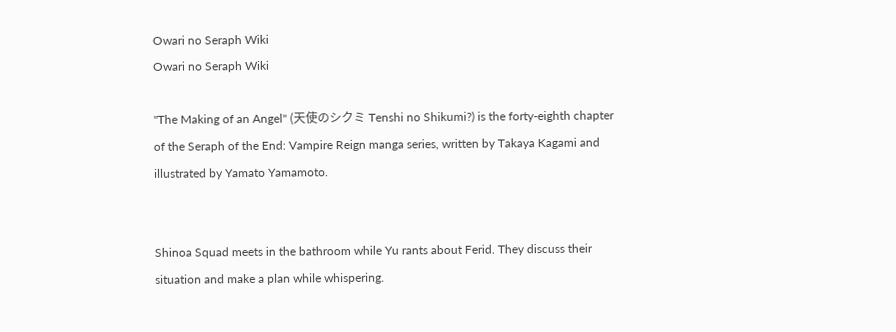Owari no Seraph Wiki
Owari no Seraph Wiki

"The Making of an Angel" (天使のシクミ Tenshi no Shikumi?) is the forty-eighth chapter of the Seraph of the End: Vampire Reign manga series, written by Takaya Kagami and illustrated by Yamato Yamamoto.


Shinoa Squad meets in the bathroom while Yu rants about Ferid. They discuss their situation and make a plan while whispering.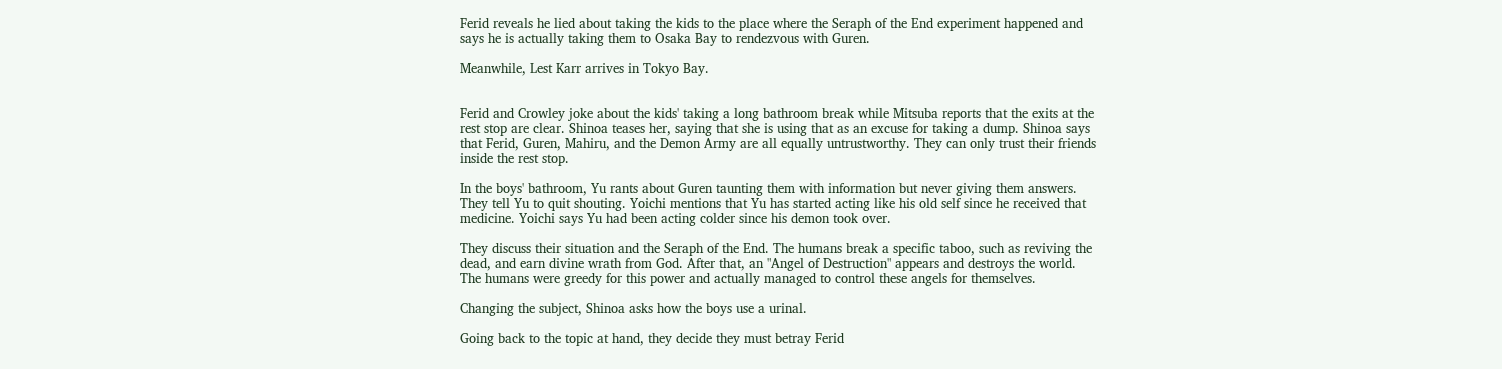Ferid reveals he lied about taking the kids to the place where the Seraph of the End experiment happened and says he is actually taking them to Osaka Bay to rendezvous with Guren.

Meanwhile, Lest Karr arrives in Tokyo Bay.


Ferid and Crowley joke about the kids' taking a long bathroom break while Mitsuba reports that the exits at the rest stop are clear. Shinoa teases her, saying that she is using that as an excuse for taking a dump. Shinoa says that Ferid, Guren, Mahiru, and the Demon Army are all equally untrustworthy. They can only trust their friends inside the rest stop.

In the boys' bathroom, Yu rants about Guren taunting them with information but never giving them answers. They tell Yu to quit shouting. Yoichi mentions that Yu has started acting like his old self since he received that medicine. Yoichi says Yu had been acting colder since his demon took over.

They discuss their situation and the Seraph of the End. The humans break a specific taboo, such as reviving the dead, and earn divine wrath from God. After that, an "Angel of Destruction" appears and destroys the world. The humans were greedy for this power and actually managed to control these angels for themselves.

Changing the subject, Shinoa asks how the boys use a urinal.

Going back to the topic at hand, they decide they must betray Ferid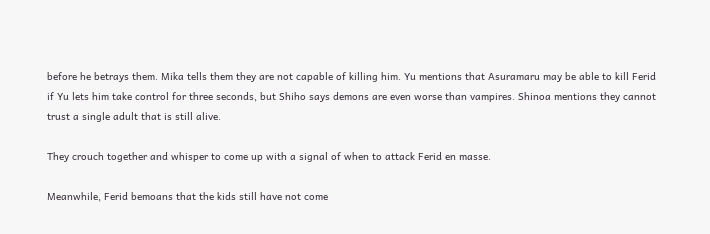before he betrays them. Mika tells them they are not capable of killing him. Yu mentions that Asuramaru may be able to kill Ferid if Yu lets him take control for three seconds, but Shiho says demons are even worse than vampires. Shinoa mentions they cannot trust a single adult that is still alive.

They crouch together and whisper to come up with a signal of when to attack Ferid en masse.

Meanwhile, Ferid bemoans that the kids still have not come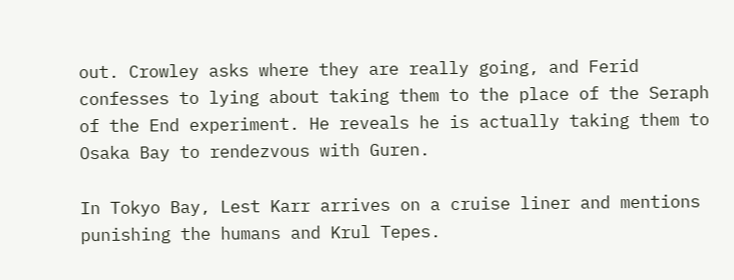out. Crowley asks where they are really going, and Ferid confesses to lying about taking them to the place of the Seraph of the End experiment. He reveals he is actually taking them to Osaka Bay to rendezvous with Guren.

In Tokyo Bay, Lest Karr arrives on a cruise liner and mentions punishing the humans and Krul Tepes.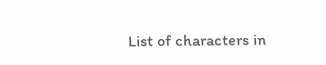List of characters in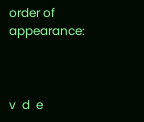order of appearance:



v  d  e